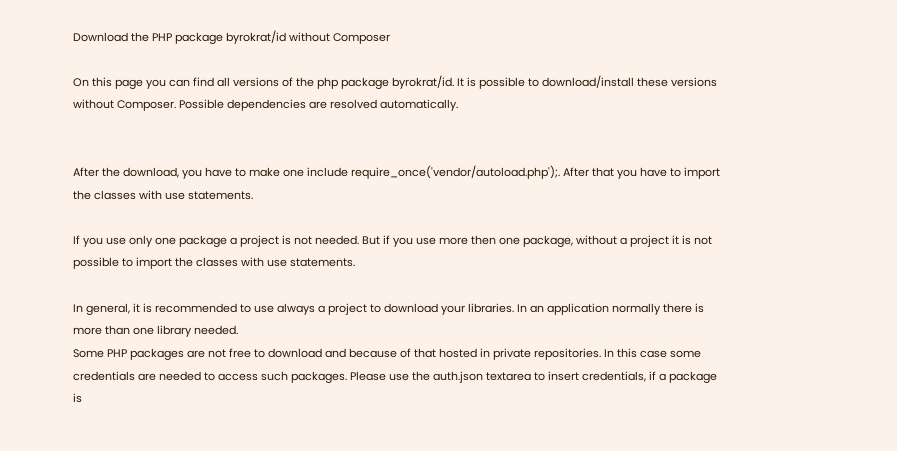Download the PHP package byrokrat/id without Composer

On this page you can find all versions of the php package byrokrat/id. It is possible to download/install these versions without Composer. Possible dependencies are resolved automatically.


After the download, you have to make one include require_once('vendor/autoload.php');. After that you have to import the classes with use statements.

If you use only one package a project is not needed. But if you use more then one package, without a project it is not possible to import the classes with use statements.

In general, it is recommended to use always a project to download your libraries. In an application normally there is more than one library needed.
Some PHP packages are not free to download and because of that hosted in private repositories. In this case some credentials are needed to access such packages. Please use the auth.json textarea to insert credentials, if a package is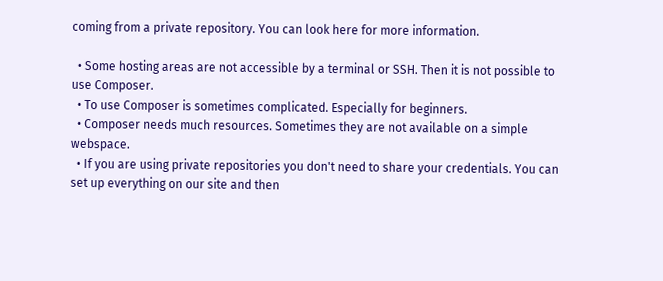coming from a private repository. You can look here for more information.

  • Some hosting areas are not accessible by a terminal or SSH. Then it is not possible to use Composer.
  • To use Composer is sometimes complicated. Especially for beginners.
  • Composer needs much resources. Sometimes they are not available on a simple webspace.
  • If you are using private repositories you don't need to share your credentials. You can set up everything on our site and then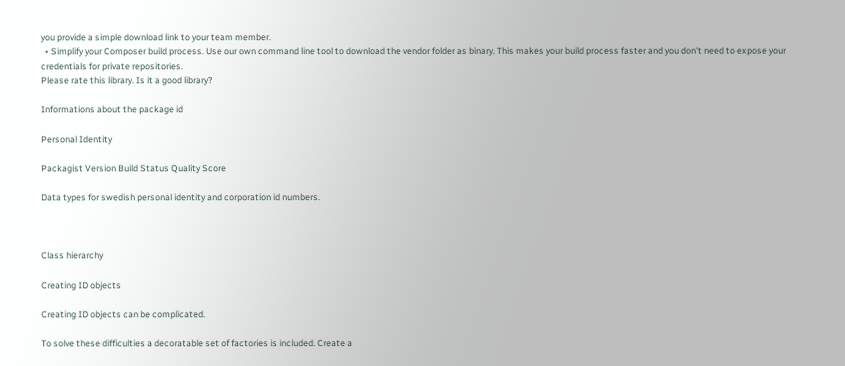you provide a simple download link to your team member.
  • Simplify your Composer build process. Use our own command line tool to download the vendor folder as binary. This makes your build process faster and you don't need to expose your credentials for private repositories.
Please rate this library. Is it a good library?

Informations about the package id

Personal Identity

Packagist Version Build Status Quality Score

Data types for swedish personal identity and corporation id numbers.



Class hierarchy

Creating ID objects

Creating ID objects can be complicated.

To solve these difficulties a decoratable set of factories is included. Create a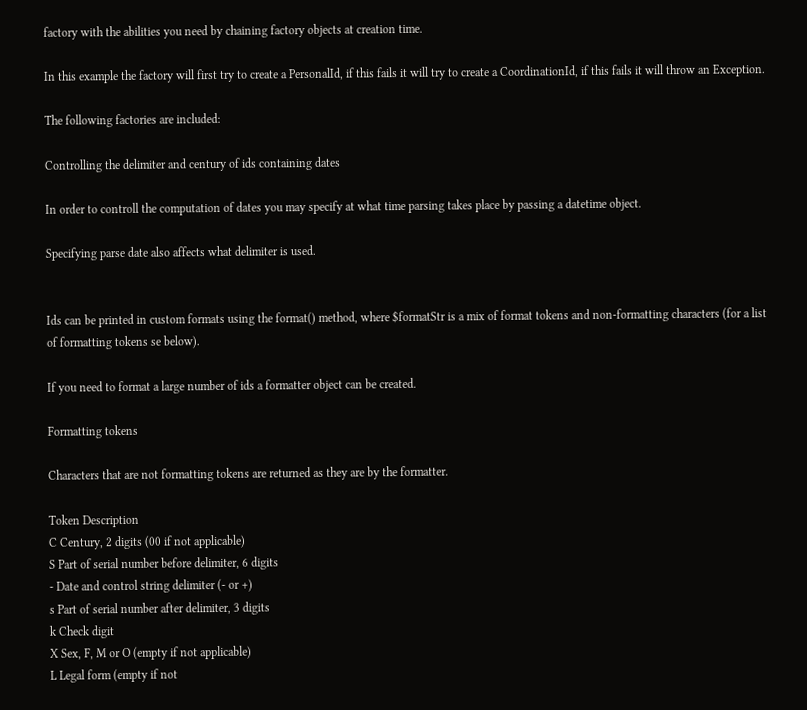factory with the abilities you need by chaining factory objects at creation time.

In this example the factory will first try to create a PersonalId, if this fails it will try to create a CoordinationId, if this fails it will throw an Exception.

The following factories are included:

Controlling the delimiter and century of ids containing dates

In order to controll the computation of dates you may specify at what time parsing takes place by passing a datetime object.

Specifying parse date also affects what delimiter is used.


Ids can be printed in custom formats using the format() method, where $formatStr is a mix of format tokens and non-formatting characters (for a list of formatting tokens se below).

If you need to format a large number of ids a formatter object can be created.

Formatting tokens

Characters that are not formatting tokens are returned as they are by the formatter.

Token Description
C Century, 2 digits (00 if not applicable)
S Part of serial number before delimiter, 6 digits
- Date and control string delimiter (- or +)
s Part of serial number after delimiter, 3 digits
k Check digit
X Sex, F, M or O (empty if not applicable)
L Legal form (empty if not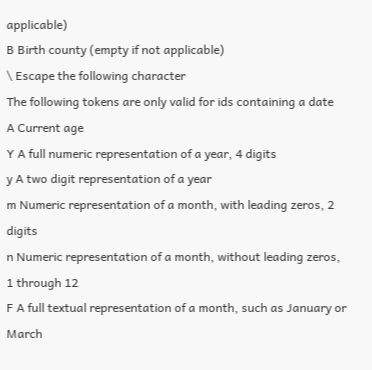applicable)
B Birth county (empty if not applicable)
\ Escape the following character
The following tokens are only valid for ids containing a date
A Current age
Y A full numeric representation of a year, 4 digits
y A two digit representation of a year
m Numeric representation of a month, with leading zeros, 2 digits
n Numeric representation of a month, without leading zeros, 1 through 12
F A full textual representation of a month, such as January or March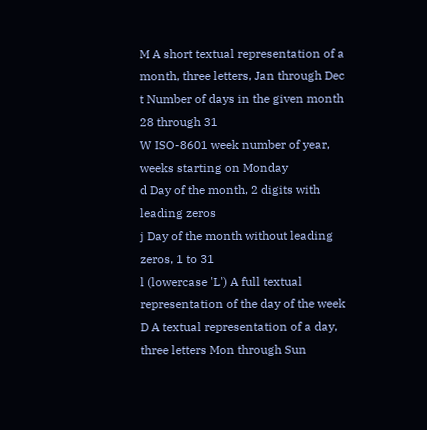M A short textual representation of a month, three letters, Jan through Dec
t Number of days in the given month 28 through 31
W ISO-8601 week number of year, weeks starting on Monday
d Day of the month, 2 digits with leading zeros
j Day of the month without leading zeros, 1 to 31
l (lowercase 'L') A full textual representation of the day of the week
D A textual representation of a day, three letters Mon through Sun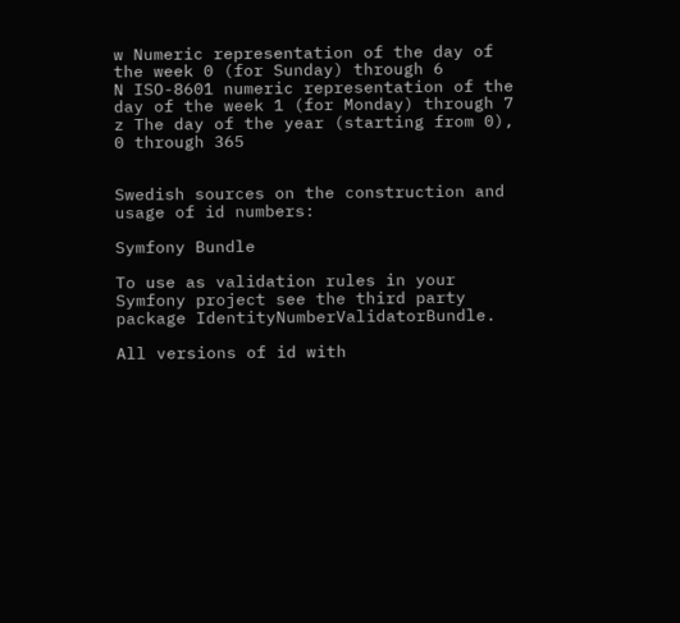w Numeric representation of the day of the week 0 (for Sunday) through 6
N ISO-8601 numeric representation of the day of the week 1 (for Monday) through 7
z The day of the year (starting from 0), 0 through 365


Swedish sources on the construction and usage of id numbers:

Symfony Bundle

To use as validation rules in your Symfony project see the third party package IdentityNumberValidatorBundle.

All versions of id with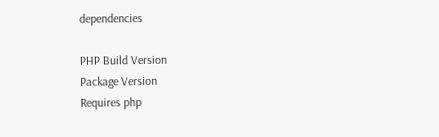dependencies

PHP Build Version
Package Version
Requires php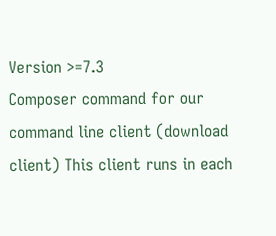Version >=7.3
Composer command for our command line client (download client) This client runs in each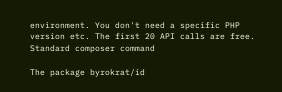environment. You don't need a specific PHP version etc. The first 20 API calls are free. Standard composer command

The package byrokrat/id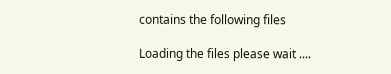contains the following files

Loading the files please wait ....